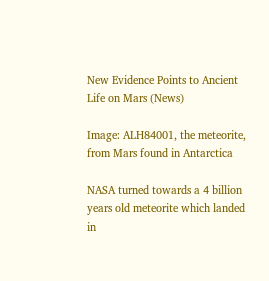New Evidence Points to Ancient Life on Mars (News)

Image: ALH84001, the meteorite, from Mars found in Antarctica

NASA turned towards a 4 billion years old meteorite which landed in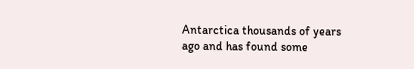Antarctica thousands of years ago and has found some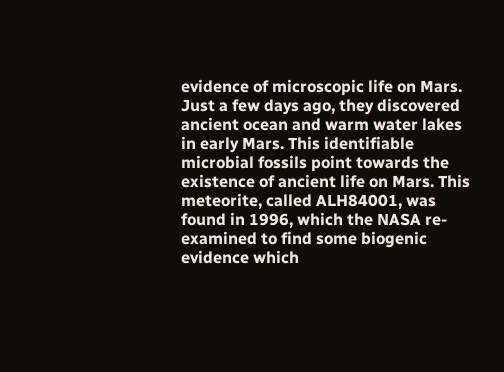evidence of microscopic life on Mars. Just a few days ago, they discovered ancient ocean and warm water lakes in early Mars. This identifiable microbial fossils point towards the existence of ancient life on Mars. This meteorite, called ALH84001, was found in 1996, which the NASA re-examined to find some biogenic evidence which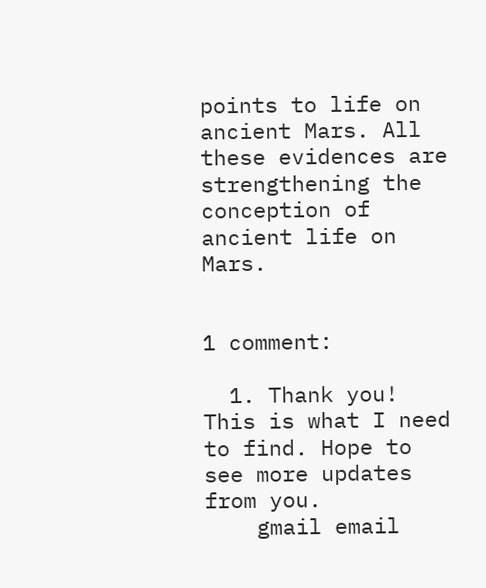points to life on ancient Mars. All these evidences are strengthening the conception of ancient life on Mars.


1 comment:

  1. Thank you! This is what I need to find. Hope to see more updates from you.
    gmail email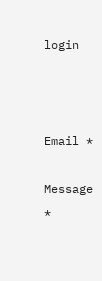login



Email *

Message *